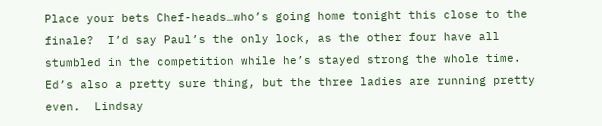Place your bets Chef-heads…who’s going home tonight this close to the finale?  I’d say Paul’s the only lock, as the other four have all stumbled in the competition while he’s stayed strong the whole time.  Ed’s also a pretty sure thing, but the three ladies are running pretty even.  Lindsay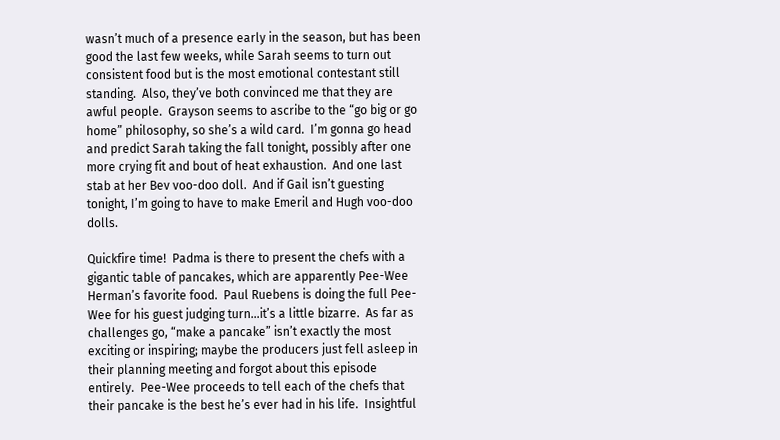wasn’t much of a presence early in the season, but has been good the last few weeks, while Sarah seems to turn out consistent food but is the most emotional contestant still standing.  Also, they’ve both convinced me that they are awful people.  Grayson seems to ascribe to the “go big or go home” philosophy, so she’s a wild card.  I’m gonna go head and predict Sarah taking the fall tonight, possibly after one more crying fit and bout of heat exhaustion.  And one last stab at her Bev voo-doo doll.  And if Gail isn’t guesting tonight, I’m going to have to make Emeril and Hugh voo-doo dolls.

Quickfire time!  Padma is there to present the chefs with a gigantic table of pancakes, which are apparently Pee-Wee Herman’s favorite food.  Paul Ruebens is doing the full Pee-Wee for his guest judging turn…it’s a little bizarre.  As far as challenges go, “make a pancake” isn’t exactly the most exciting or inspiring; maybe the producers just fell asleep in their planning meeting and forgot about this episode entirely.  Pee-Wee proceeds to tell each of the chefs that their pancake is the best he’s ever had in his life.  Insightful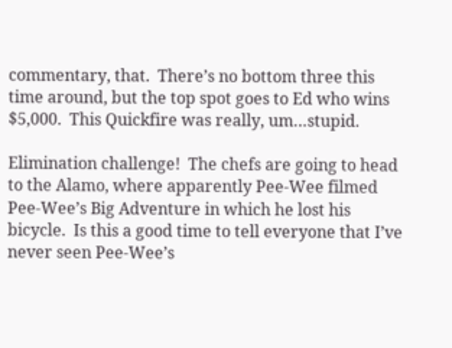commentary, that.  There’s no bottom three this time around, but the top spot goes to Ed who wins $5,000.  This Quickfire was really, um…stupid.

Elimination challenge!  The chefs are going to head to the Alamo, where apparently Pee-Wee filmed Pee-Wee’s Big Adventure in which he lost his bicycle.  Is this a good time to tell everyone that I’ve never seen Pee-Wee’s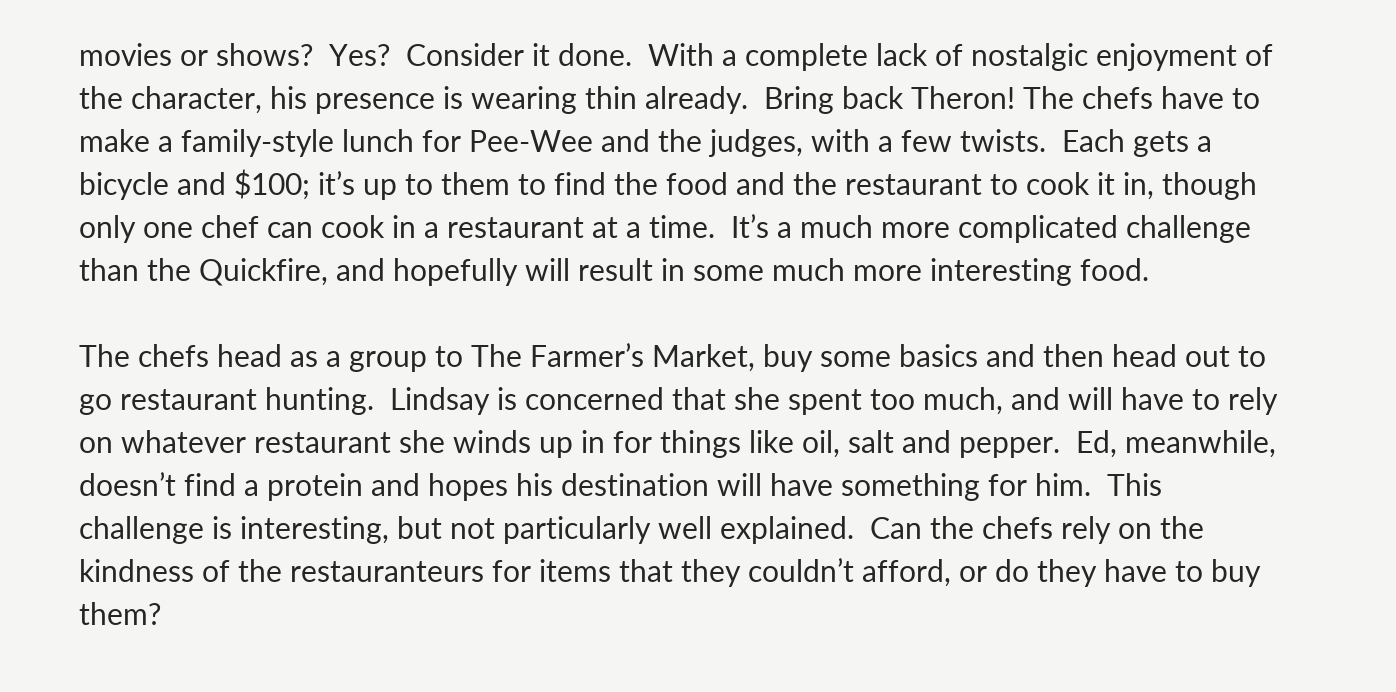movies or shows?  Yes?  Consider it done.  With a complete lack of nostalgic enjoyment of the character, his presence is wearing thin already.  Bring back Theron! The chefs have to make a family-style lunch for Pee-Wee and the judges, with a few twists.  Each gets a bicycle and $100; it’s up to them to find the food and the restaurant to cook it in, though only one chef can cook in a restaurant at a time.  It’s a much more complicated challenge than the Quickfire, and hopefully will result in some much more interesting food.

The chefs head as a group to The Farmer’s Market, buy some basics and then head out to go restaurant hunting.  Lindsay is concerned that she spent too much, and will have to rely on whatever restaurant she winds up in for things like oil, salt and pepper.  Ed, meanwhile, doesn’t find a protein and hopes his destination will have something for him.  This challenge is interesting, but not particularly well explained.  Can the chefs rely on the kindness of the restauranteurs for items that they couldn’t afford, or do they have to buy them?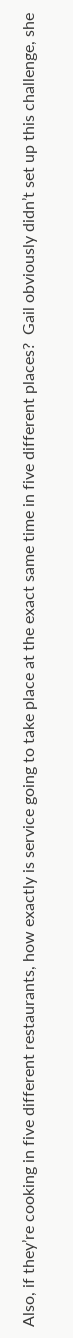Also, if they’re cooking in five different restaurants, how exactly is service going to take place at the exact same time in five different places?  Gail obviously didn’t set up this challenge, she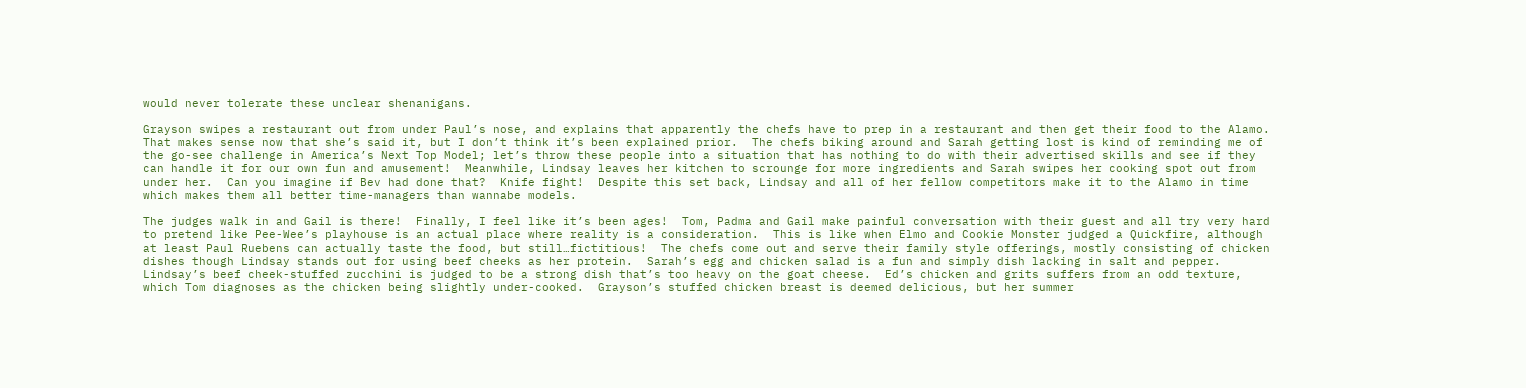would never tolerate these unclear shenanigans.

Grayson swipes a restaurant out from under Paul’s nose, and explains that apparently the chefs have to prep in a restaurant and then get their food to the Alamo.  That makes sense now that she’s said it, but I don’t think it’s been explained prior.  The chefs biking around and Sarah getting lost is kind of reminding me of the go-see challenge in America’s Next Top Model; let’s throw these people into a situation that has nothing to do with their advertised skills and see if they can handle it for our own fun and amusement!  Meanwhile, Lindsay leaves her kitchen to scrounge for more ingredients and Sarah swipes her cooking spot out from under her.  Can you imagine if Bev had done that?  Knife fight!  Despite this set back, Lindsay and all of her fellow competitors make it to the Alamo in time which makes them all better time-managers than wannabe models.

The judges walk in and Gail is there!  Finally, I feel like it’s been ages!  Tom, Padma and Gail make painful conversation with their guest and all try very hard to pretend like Pee-Wee’s playhouse is an actual place where reality is a consideration.  This is like when Elmo and Cookie Monster judged a Quickfire, although at least Paul Ruebens can actually taste the food, but still…fictitious!  The chefs come out and serve their family style offerings, mostly consisting of chicken dishes though Lindsay stands out for using beef cheeks as her protein.  Sarah’s egg and chicken salad is a fun and simply dish lacking in salt and pepper.  Lindsay’s beef cheek-stuffed zucchini is judged to be a strong dish that’s too heavy on the goat cheese.  Ed’s chicken and grits suffers from an odd texture, which Tom diagnoses as the chicken being slightly under-cooked.  Grayson’s stuffed chicken breast is deemed delicious, but her summer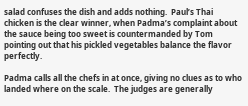salad confuses the dish and adds nothing.  Paul’s Thai chicken is the clear winner, when Padma’s complaint about the sauce being too sweet is countermanded by Tom pointing out that his pickled vegetables balance the flavor perfectly.

Padma calls all the chefs in at once, giving no clues as to who landed where on the scale.  The judges are generally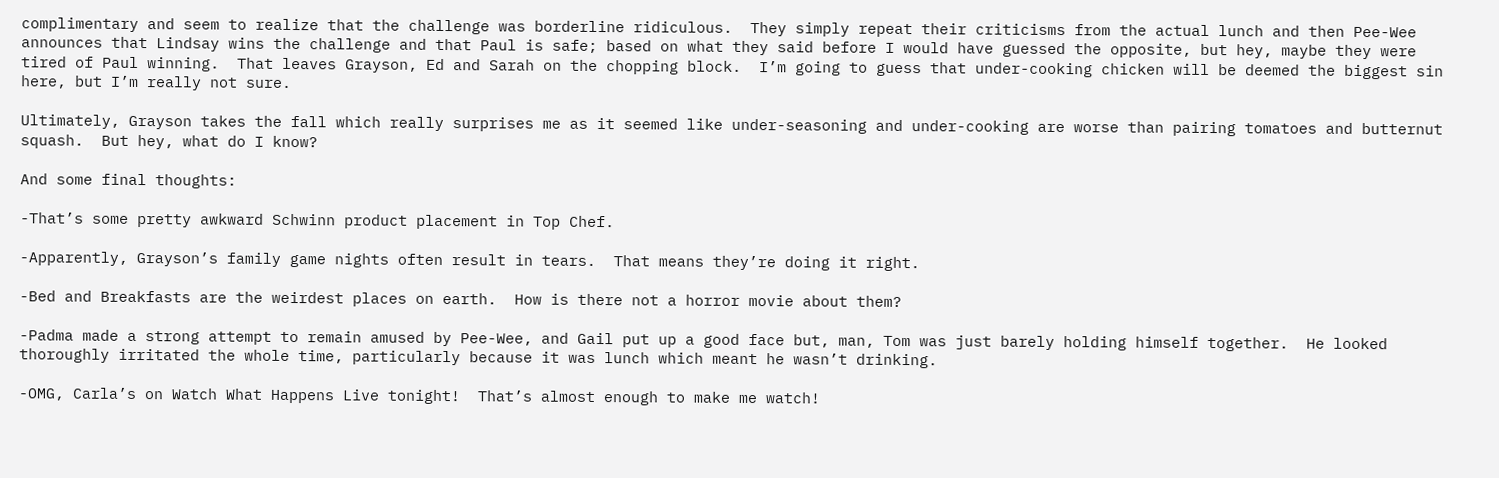complimentary and seem to realize that the challenge was borderline ridiculous.  They simply repeat their criticisms from the actual lunch and then Pee-Wee announces that Lindsay wins the challenge and that Paul is safe; based on what they said before I would have guessed the opposite, but hey, maybe they were tired of Paul winning.  That leaves Grayson, Ed and Sarah on the chopping block.  I’m going to guess that under-cooking chicken will be deemed the biggest sin here, but I’m really not sure.

Ultimately, Grayson takes the fall which really surprises me as it seemed like under-seasoning and under-cooking are worse than pairing tomatoes and butternut squash.  But hey, what do I know?

And some final thoughts:

-That’s some pretty awkward Schwinn product placement in Top Chef.

-Apparently, Grayson’s family game nights often result in tears.  That means they’re doing it right.

-Bed and Breakfasts are the weirdest places on earth.  How is there not a horror movie about them?

-Padma made a strong attempt to remain amused by Pee-Wee, and Gail put up a good face but, man, Tom was just barely holding himself together.  He looked thoroughly irritated the whole time, particularly because it was lunch which meant he wasn’t drinking.

-OMG, Carla’s on Watch What Happens Live tonight!  That’s almost enough to make me watch!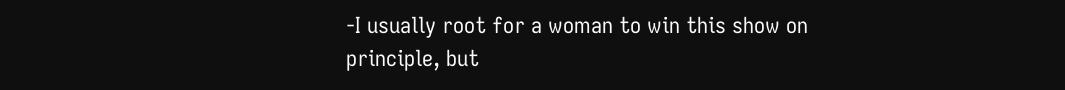-I usually root for a woman to win this show on principle, but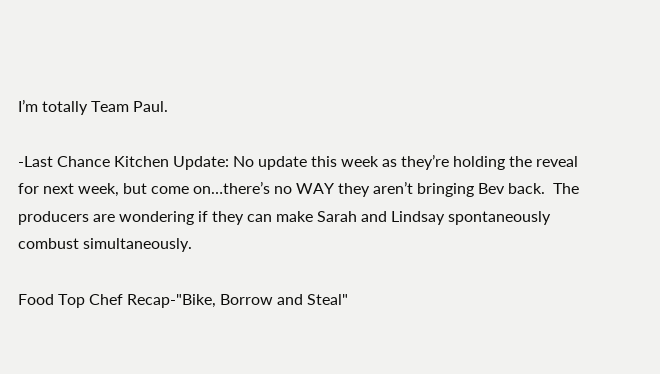I’m totally Team Paul.

-Last Chance Kitchen Update: No update this week as they’re holding the reveal for next week, but come on…there’s no WAY they aren’t bringing Bev back.  The producers are wondering if they can make Sarah and Lindsay spontaneously combust simultaneously.

Food Top Chef Recap-"Bike, Borrow and Steal"